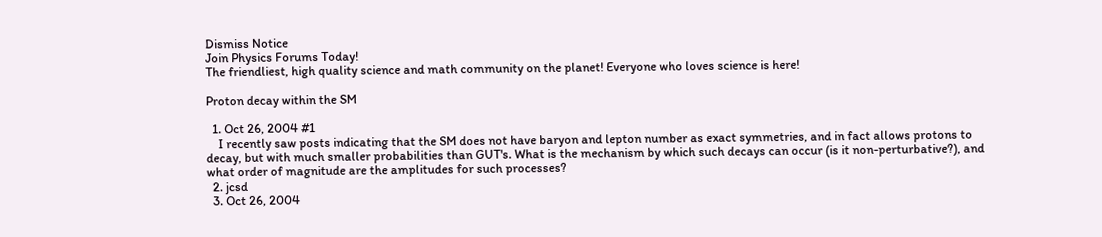Dismiss Notice
Join Physics Forums Today!
The friendliest, high quality science and math community on the planet! Everyone who loves science is here!

Proton decay within the SM

  1. Oct 26, 2004 #1
    I recently saw posts indicating that the SM does not have baryon and lepton number as exact symmetries, and in fact allows protons to decay, but with much smaller probabilities than GUT's. What is the mechanism by which such decays can occur (is it non-perturbative?), and what order of magnitude are the amplitudes for such processes?
  2. jcsd
  3. Oct 26, 2004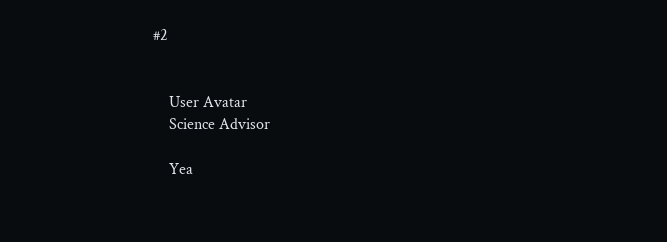#2


    User Avatar
    Science Advisor

    Yea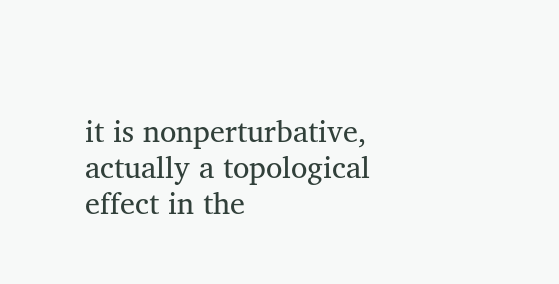it is nonperturbative, actually a topological effect in the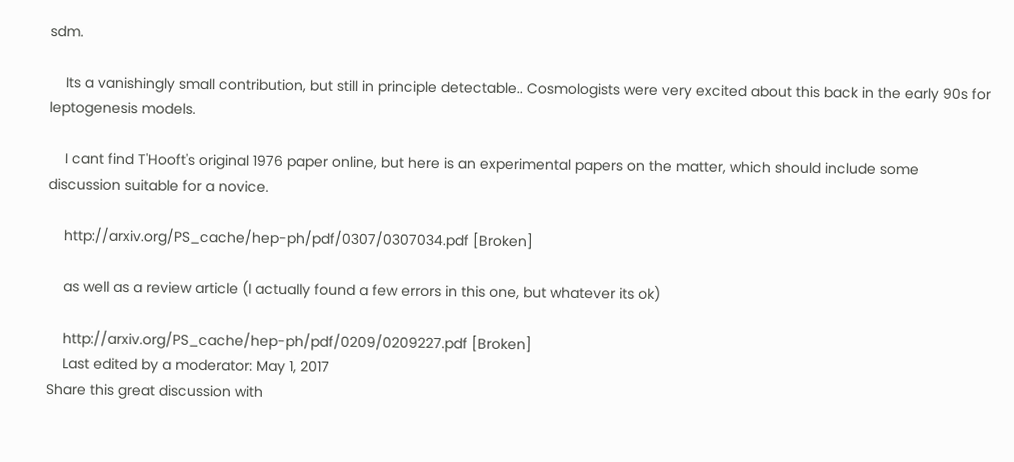sdm.

    Its a vanishingly small contribution, but still in principle detectable.. Cosmologists were very excited about this back in the early 90s for leptogenesis models.

    I cant find T'Hooft's original 1976 paper online, but here is an experimental papers on the matter, which should include some discussion suitable for a novice.

    http://arxiv.org/PS_cache/hep-ph/pdf/0307/0307034.pdf [Broken]

    as well as a review article (I actually found a few errors in this one, but whatever its ok)

    http://arxiv.org/PS_cache/hep-ph/pdf/0209/0209227.pdf [Broken]
    Last edited by a moderator: May 1, 2017
Share this great discussion with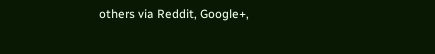others via Reddit, Google+,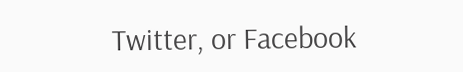Twitter, or Facebook